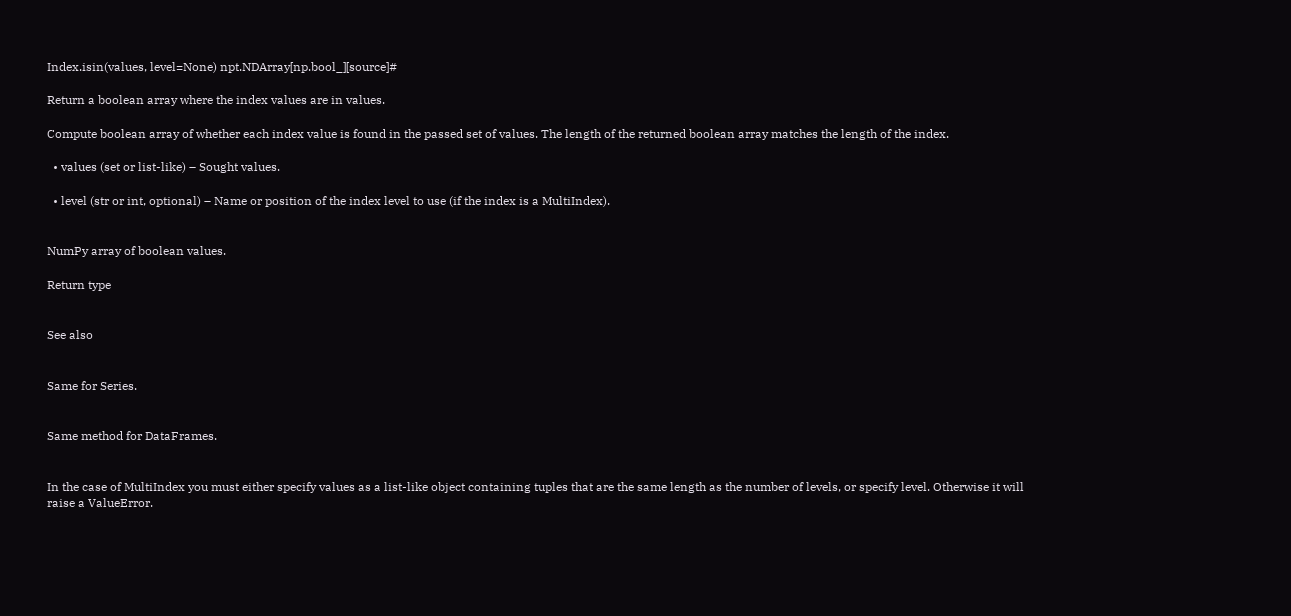Index.isin(values, level=None) npt.NDArray[np.bool_][source]#

Return a boolean array where the index values are in values.

Compute boolean array of whether each index value is found in the passed set of values. The length of the returned boolean array matches the length of the index.

  • values (set or list-like) – Sought values.

  • level (str or int, optional) – Name or position of the index level to use (if the index is a MultiIndex).


NumPy array of boolean values.

Return type


See also


Same for Series.


Same method for DataFrames.


In the case of MultiIndex you must either specify values as a list-like object containing tuples that are the same length as the number of levels, or specify level. Otherwise it will raise a ValueError.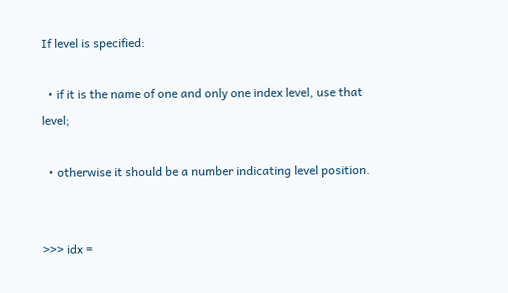If level is specified:

  • if it is the name of one and only one index level, use that level;

  • otherwise it should be a number indicating level position.


>>> idx =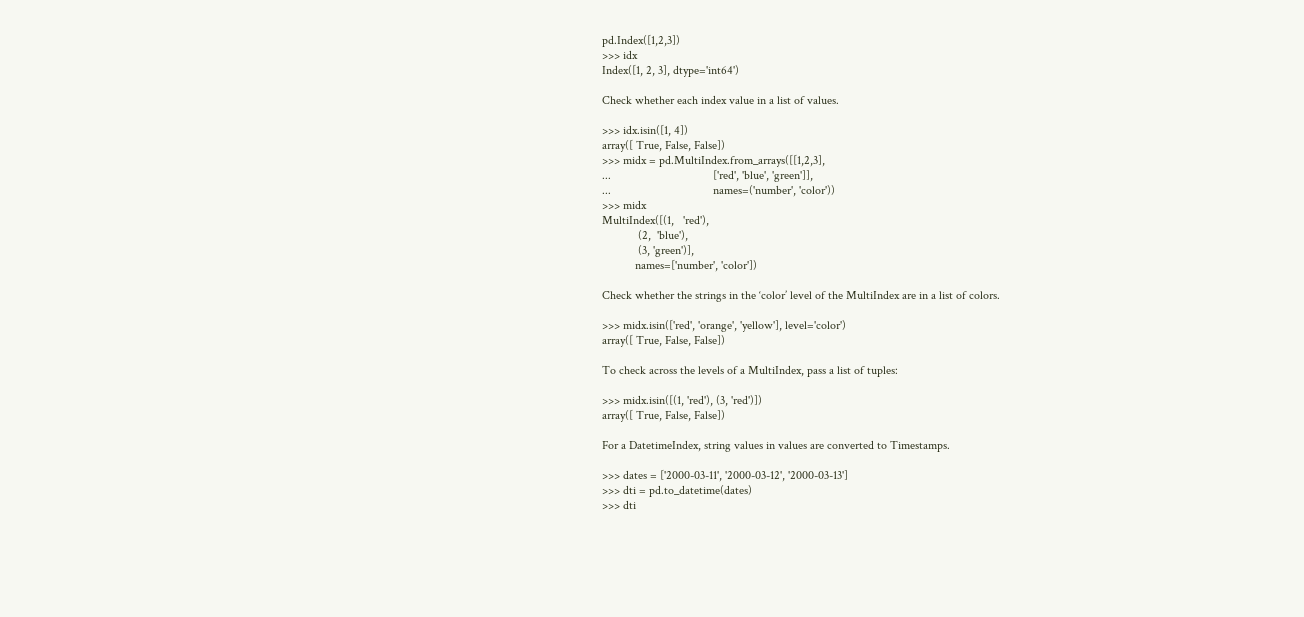pd.Index([1,2,3])
>>> idx
Index([1, 2, 3], dtype='int64')

Check whether each index value in a list of values.

>>> idx.isin([1, 4])
array([ True, False, False])
>>> midx = pd.MultiIndex.from_arrays([[1,2,3],
...                                  ['red', 'blue', 'green']],
...                                  names=('number', 'color'))
>>> midx
MultiIndex([(1,   'red'),
            (2,  'blue'),
            (3, 'green')],
           names=['number', 'color'])

Check whether the strings in the ‘color’ level of the MultiIndex are in a list of colors.

>>> midx.isin(['red', 'orange', 'yellow'], level='color')
array([ True, False, False])

To check across the levels of a MultiIndex, pass a list of tuples:

>>> midx.isin([(1, 'red'), (3, 'red')])
array([ True, False, False])

For a DatetimeIndex, string values in values are converted to Timestamps.

>>> dates = ['2000-03-11', '2000-03-12', '2000-03-13']
>>> dti = pd.to_datetime(dates)
>>> dti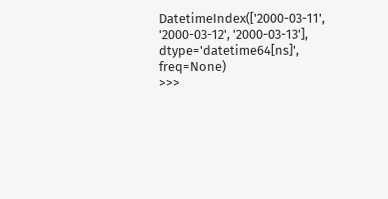DatetimeIndex(['2000-03-11', '2000-03-12', '2000-03-13'],
dtype='datetime64[ns]', freq=None)
>>>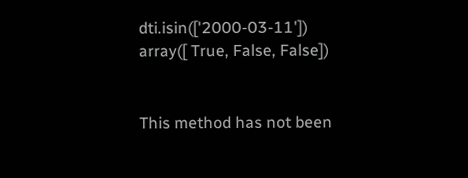dti.isin(['2000-03-11'])
array([ True, False, False])


This method has not been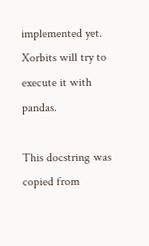implemented yet. Xorbits will try to execute it with pandas.

This docstring was copied from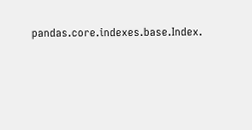pandas.core.indexes.base.Index.